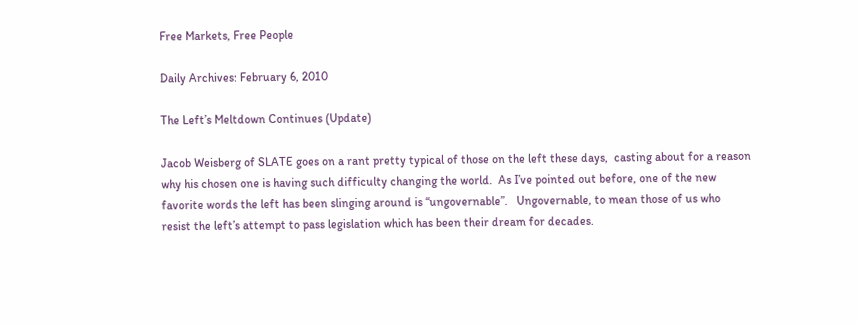Free Markets, Free People

Daily Archives: February 6, 2010

The Left’s Meltdown Continues (Update)

Jacob Weisberg of SLATE goes on a rant pretty typical of those on the left these days,  casting about for a reason why his chosen one is having such difficulty changing the world.  As I’ve pointed out before, one of the new favorite words the left has been slinging around is “ungovernable”.   Ungovernable, to mean those of us who resist the left’s attempt to pass legislation which has been their dream for decades.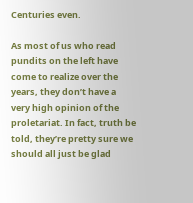Centuries even.

As most of us who read pundits on the left have come to realize over the years, they don’t have a very high opinion of the proletariat. In fact, truth be told, they’re pretty sure we should all just be glad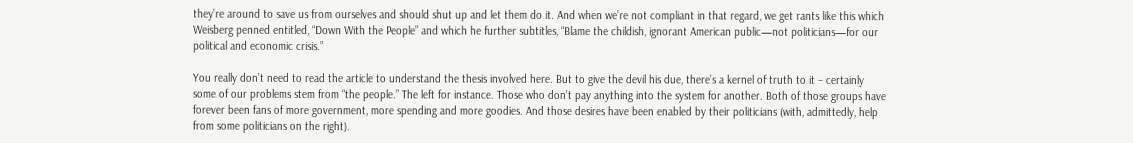they’re around to save us from ourselves and should shut up and let them do it. And when we’re not compliant in that regard, we get rants like this which Weisberg penned entitled, “Down With the People” and which he further subtitles, “Blame the childish, ignorant American public—not politicians—for our political and economic crisis.”

You really don’t need to read the article to understand the thesis involved here. But to give the devil his due, there’s a kernel of truth to it – certainly some of our problems stem from “the people.” The left for instance. Those who don’t pay anything into the system for another. Both of those groups have forever been fans of more government, more spending and more goodies. And those desires have been enabled by their politicians (with, admittedly, help from some politicians on the right).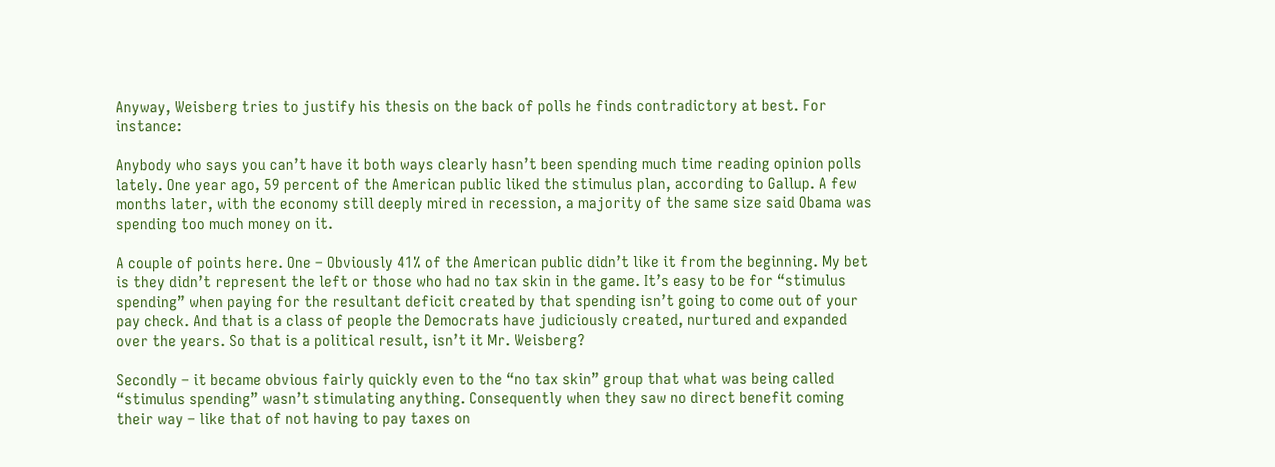Anyway, Weisberg tries to justify his thesis on the back of polls he finds contradictory at best. For instance:

Anybody who says you can’t have it both ways clearly hasn’t been spending much time reading opinion polls lately. One year ago, 59 percent of the American public liked the stimulus plan, according to Gallup. A few months later, with the economy still deeply mired in recession, a majority of the same size said Obama was spending too much money on it.

A couple of points here. One – Obviously 41% of the American public didn’t like it from the beginning. My bet is they didn’t represent the left or those who had no tax skin in the game. It’s easy to be for “stimulus spending” when paying for the resultant deficit created by that spending isn’t going to come out of your pay check. And that is a class of people the Democrats have judiciously created, nurtured and expanded over the years. So that is a political result, isn’t it Mr. Weisberg?

Secondly – it became obvious fairly quickly even to the “no tax skin” group that what was being called “stimulus spending” wasn’t stimulating anything. Consequently when they saw no direct benefit coming their way – like that of not having to pay taxes on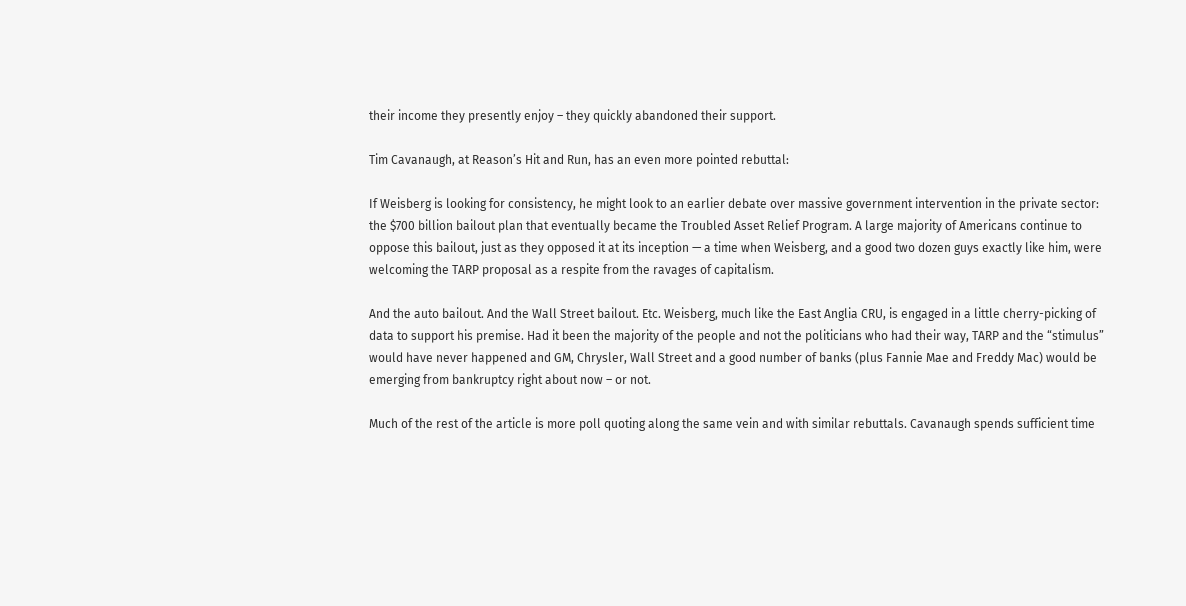their income they presently enjoy – they quickly abandoned their support.

Tim Cavanaugh, at Reason’s Hit and Run, has an even more pointed rebuttal:

If Weisberg is looking for consistency, he might look to an earlier debate over massive government intervention in the private sector: the $700 billion bailout plan that eventually became the Troubled Asset Relief Program. A large majority of Americans continue to oppose this bailout, just as they opposed it at its inception — a time when Weisberg, and a good two dozen guys exactly like him, were welcoming the TARP proposal as a respite from the ravages of capitalism.

And the auto bailout. And the Wall Street bailout. Etc. Weisberg, much like the East Anglia CRU, is engaged in a little cherry-picking of data to support his premise. Had it been the majority of the people and not the politicians who had their way, TARP and the “stimulus” would have never happened and GM, Chrysler, Wall Street and a good number of banks (plus Fannie Mae and Freddy Mac) would be emerging from bankruptcy right about now – or not.

Much of the rest of the article is more poll quoting along the same vein and with similar rebuttals. Cavanaugh spends sufficient time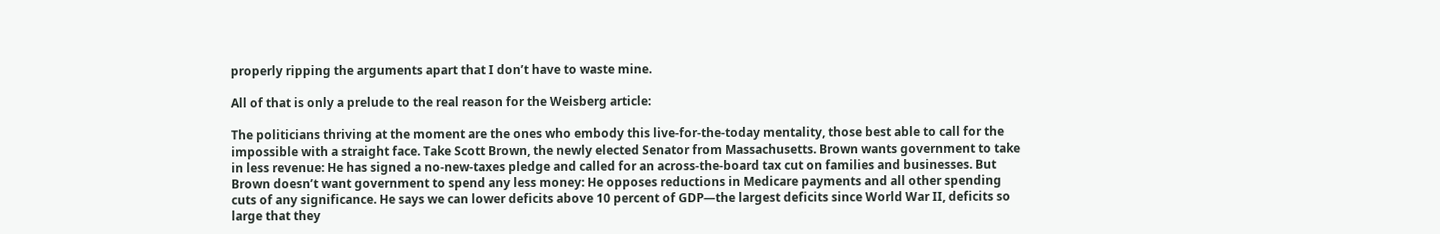properly ripping the arguments apart that I don’t have to waste mine.

All of that is only a prelude to the real reason for the Weisberg article:

The politicians thriving at the moment are the ones who embody this live-for-the-today mentality, those best able to call for the impossible with a straight face. Take Scott Brown, the newly elected Senator from Massachusetts. Brown wants government to take in less revenue: He has signed a no-new-taxes pledge and called for an across-the-board tax cut on families and businesses. But Brown doesn’t want government to spend any less money: He opposes reductions in Medicare payments and all other spending cuts of any significance. He says we can lower deficits above 10 percent of GDP—the largest deficits since World War II, deficits so large that they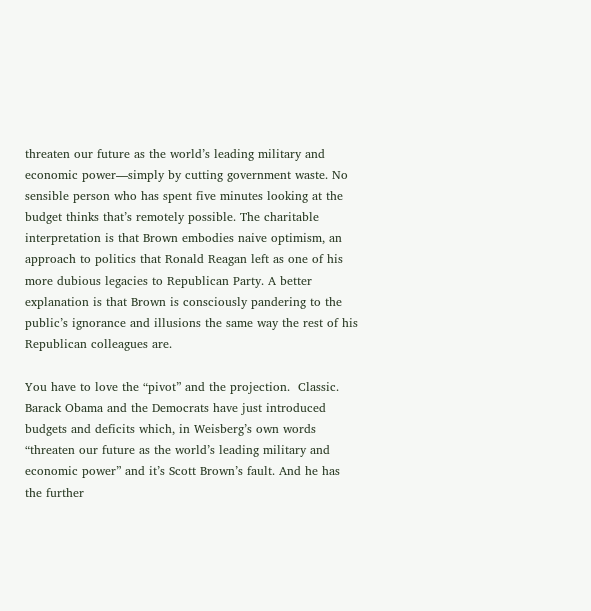threaten our future as the world’s leading military and economic power—simply by cutting government waste. No sensible person who has spent five minutes looking at the budget thinks that’s remotely possible. The charitable interpretation is that Brown embodies naive optimism, an approach to politics that Ronald Reagan left as one of his more dubious legacies to Republican Party. A better explanation is that Brown is consciously pandering to the public’s ignorance and illusions the same way the rest of his Republican colleagues are.

You have to love the “pivot” and the projection.  Classic.  Barack Obama and the Democrats have just introduced budgets and deficits which, in Weisberg’s own words “threaten our future as the world’s leading military and economic power” and it’s Scott Brown’s fault. And he has the further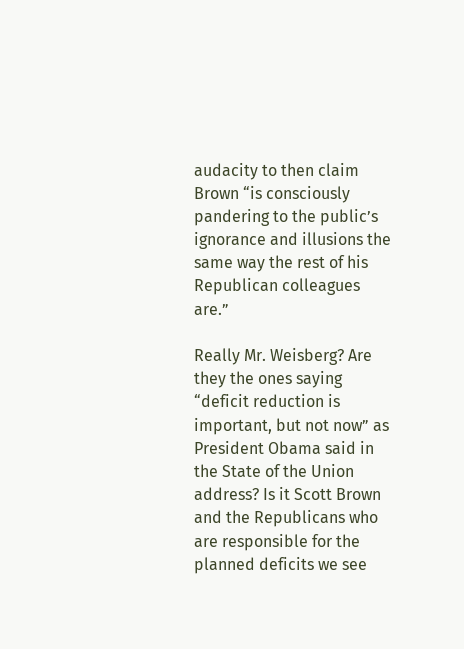audacity to then claim Brown “is consciously pandering to the public’s ignorance and illusions the same way the rest of his Republican colleagues are.”

Really Mr. Weisberg? Are they the ones saying “deficit reduction is important, but not now” as President Obama said in the State of the Union address? Is it Scott Brown and the Republicans who are responsible for the planned deficits we see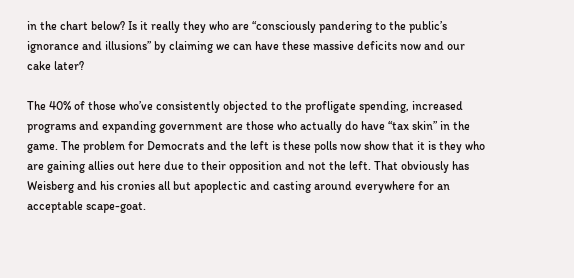in the chart below? Is it really they who are “consciously pandering to the public’s ignorance and illusions” by claiming we can have these massive deficits now and our cake later?

The 40% of those who’ve consistently objected to the profligate spending, increased programs and expanding government are those who actually do have “tax skin” in the game. The problem for Democrats and the left is these polls now show that it is they who are gaining allies out here due to their opposition and not the left. That obviously has Weisberg and his cronies all but apoplectic and casting around everywhere for an acceptable scape-goat.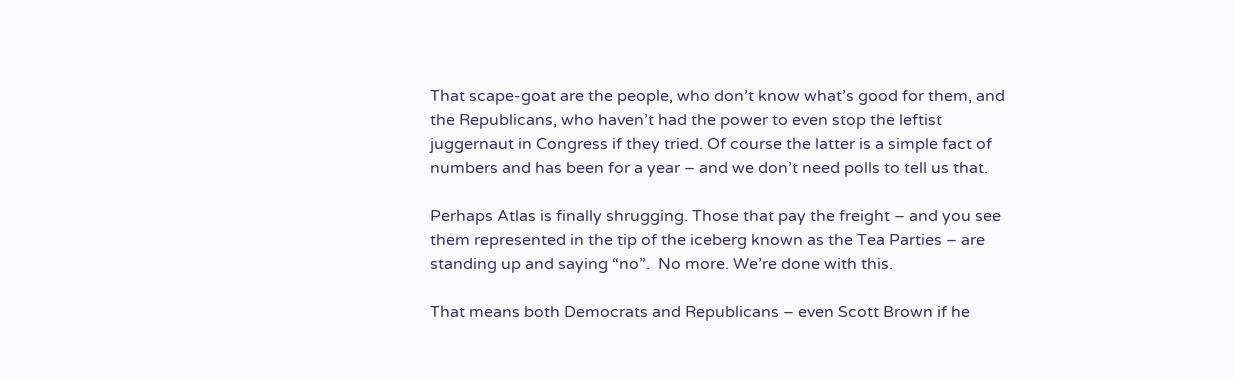That scape-goat are the people, who don’t know what’s good for them, and the Republicans, who haven’t had the power to even stop the leftist juggernaut in Congress if they tried. Of course the latter is a simple fact of numbers and has been for a year – and we don’t need polls to tell us that.

Perhaps Atlas is finally shrugging. Those that pay the freight – and you see them represented in the tip of the iceberg known as the Tea Parties – are standing up and saying “no”.  No more. We’re done with this.

That means both Democrats and Republicans – even Scott Brown if he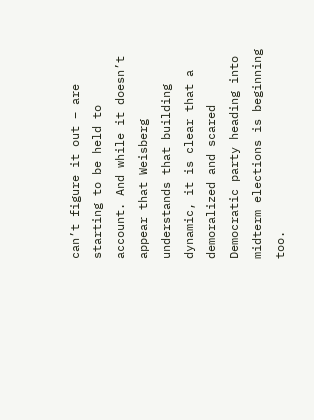can’t figure it out – are starting to be held to account. And while it doesn’t appear that Weisberg understands that building dynamic, it is clear that a demoralized and scared Democratic party heading into midterm elections is beginning too.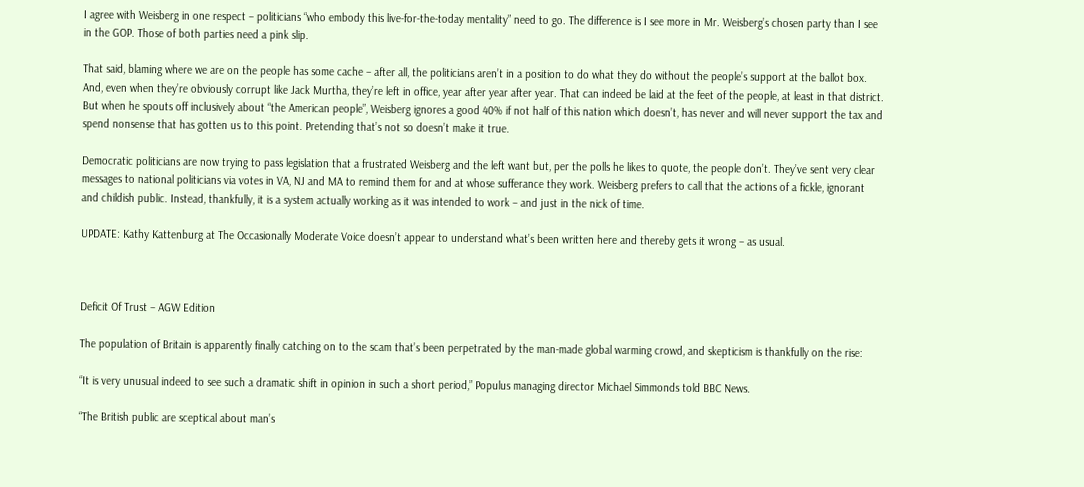I agree with Weisberg in one respect – politicians “who embody this live-for-the-today mentality” need to go. The difference is I see more in Mr. Weisberg’s chosen party than I see in the GOP. Those of both parties need a pink slip.

That said, blaming where we are on the people has some cache – after all, the politicians aren’t in a position to do what they do without the people’s support at the ballot box. And, even when they’re obviously corrupt like Jack Murtha, they’re left in office, year after year after year. That can indeed be laid at the feet of the people, at least in that district. But when he spouts off inclusively about “the American people”, Weisberg ignores a good 40% if not half of this nation which doesn’t, has never and will never support the tax and spend nonsense that has gotten us to this point. Pretending that’s not so doesn’t make it true.

Democratic politicians are now trying to pass legislation that a frustrated Weisberg and the left want but, per the polls he likes to quote, the people don’t. They’ve sent very clear messages to national politicians via votes in VA, NJ and MA to remind them for and at whose sufferance they work. Weisberg prefers to call that the actions of a fickle, ignorant and childish public. Instead, thankfully, it is a system actually working as it was intended to work – and just in the nick of time.

UPDATE: Kathy Kattenburg at The Occasionally Moderate Voice doesn’t appear to understand what’s been written here and thereby gets it wrong – as usual.



Deficit Of Trust – AGW Edition

The population of Britain is apparently finally catching on to the scam that’s been perpetrated by the man-made global warming crowd, and skepticism is thankfully on the rise:

“It is very unusual indeed to see such a dramatic shift in opinion in such a short period,” Populus managing director Michael Simmonds told BBC News.

“The British public are sceptical about man’s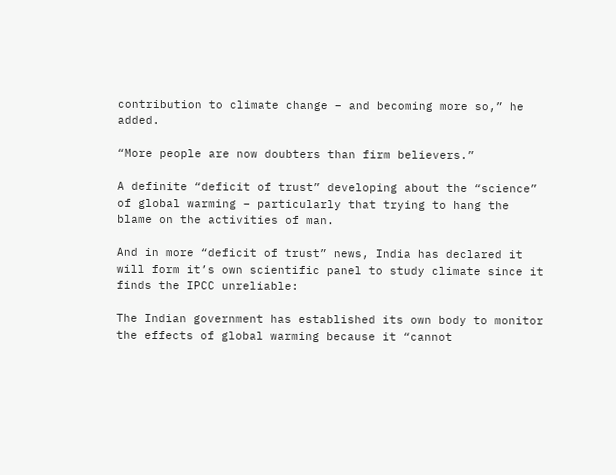contribution to climate change – and becoming more so,” he added.

“More people are now doubters than firm believers.”

A definite “deficit of trust” developing about the “science” of global warming – particularly that trying to hang the blame on the activities of man.

And in more “deficit of trust” news, India has declared it will form it’s own scientific panel to study climate since it finds the IPCC unreliable:

The Indian government has established its own body to monitor the effects of global warming because it “cannot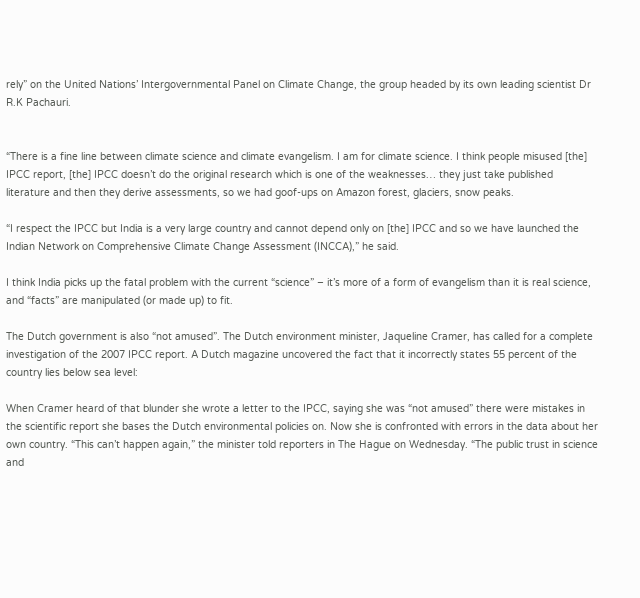rely” on the United Nations’ Intergovernmental Panel on Climate Change, the group headed by its own leading scientist Dr R.K Pachauri.


“There is a fine line between climate science and climate evangelism. I am for climate science. I think people misused [the] IPCC report, [the] IPCC doesn’t do the original research which is one of the weaknesses… they just take published literature and then they derive assessments, so we had goof-ups on Amazon forest, glaciers, snow peaks.

“I respect the IPCC but India is a very large country and cannot depend only on [the] IPCC and so we have launched the Indian Network on Comprehensive Climate Change Assessment (INCCA),” he said.

I think India picks up the fatal problem with the current “science” – it’s more of a form of evangelism than it is real science, and “facts” are manipulated (or made up) to fit.

The Dutch government is also “not amused”. The Dutch environment minister, Jaqueline Cramer, has called for a complete investigation of the 2007 IPCC report. A Dutch magazine uncovered the fact that it incorrectly states 55 percent of the country lies below sea level:

When Cramer heard of that blunder she wrote a letter to the IPCC, saying she was “not amused” there were mistakes in the scientific report she bases the Dutch environmental policies on. Now she is confronted with errors in the data about her own country. “This can’t happen again,” the minister told reporters in The Hague on Wednesday. “The public trust in science and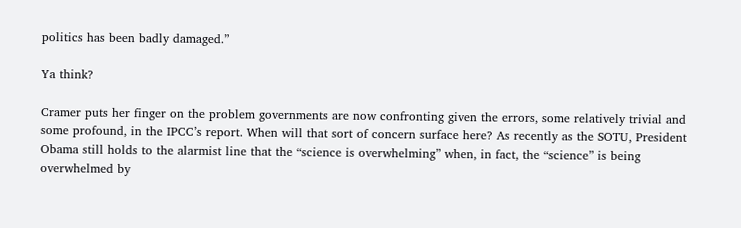politics has been badly damaged.”

Ya think?

Cramer puts her finger on the problem governments are now confronting given the errors, some relatively trivial and some profound, in the IPCC’s report. When will that sort of concern surface here? As recently as the SOTU, President Obama still holds to the alarmist line that the “science is overwhelming” when, in fact, the “science” is being overwhelmed by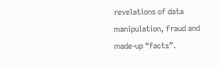revelations of data manipulation, fraud and made-up “facts”.